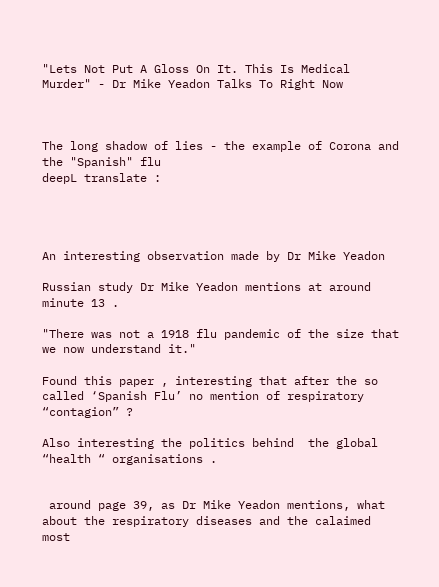"Lets Not Put A Gloss On It. This Is Medical Murder" - Dr Mike Yeadon Talks To Right Now



The long shadow of lies - the example of Corona and the "Spanish" flu
deepL translate :




An interesting observation made by Dr Mike Yeadon

Russian study Dr Mike Yeadon mentions at around minute 13 .

"There was not a 1918 flu pandemic of the size that we now understand it."

Found this paper , interesting that after the so called ‘Spanish Flu’ no mention of respiratory “contagion” ?

Also interesting the politics behind  the global “health “ organisations .


 around page 39, as Dr Mike Yeadon mentions, what about the respiratory diseases and the calaimed  most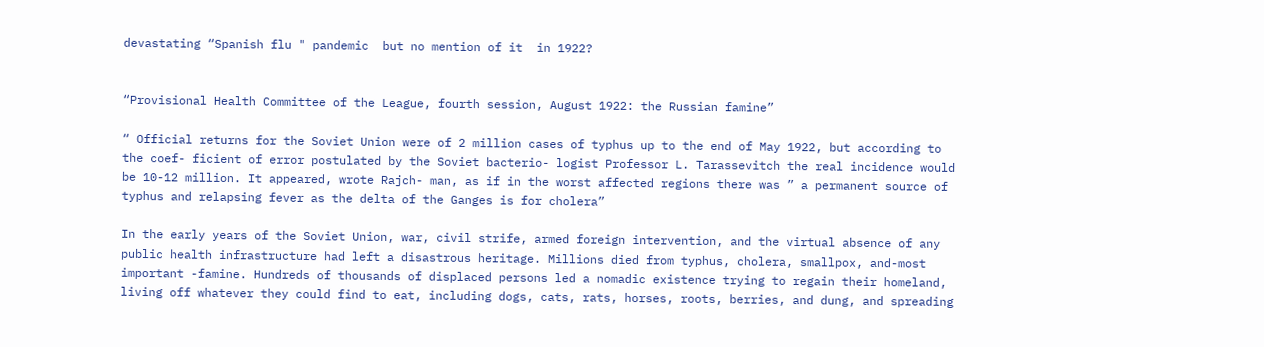devastating “Spanish flu " pandemic  but no mention of it  in 1922?


“Provisional Health Committee of the League, fourth session, August 1922: the Russian famine”

“ Official returns for the Soviet Union were of 2 million cases of typhus up to the end of May 1922, but according to the coef- ficient of error postulated by the Soviet bacterio- logist Professor L. Tarassevitch the real incidence would be 10-12 million. It appeared, wrote Rajch- man, as if in the worst affected regions there was ” a permanent source of typhus and relapsing fever as the delta of the Ganges is for cholera”

In the early years of the Soviet Union, war, civil strife, armed foreign intervention, and the virtual absence of any public health infrastructure had left a disastrous heritage. Millions died from typhus, cholera, smallpox, and-most important -famine. Hundreds of thousands of displaced persons led a nomadic existence trying to regain their homeland, living off whatever they could find to eat, including dogs, cats, rats, horses, roots, berries, and dung, and spreading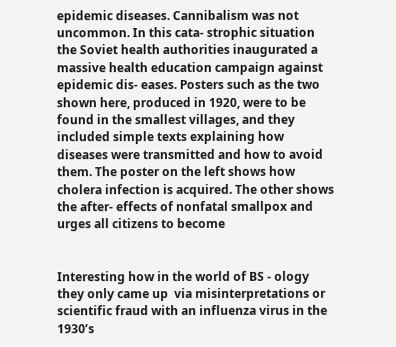epidemic diseases. Cannibalism was not uncommon. In this cata- strophic situation the Soviet health authorities inaugurated a massive health education campaign against epidemic dis- eases. Posters such as the two shown here, produced in 1920, were to be found in the smallest villages, and they included simple texts explaining how diseases were transmitted and how to avoid them. The poster on the left shows how cholera infection is acquired. The other shows the after- effects of nonfatal smallpox and urges all citizens to become


Interesting how in the world of BS - ology they only came up  via misinterpretations or scientific fraud with an influenza virus in the 1930’s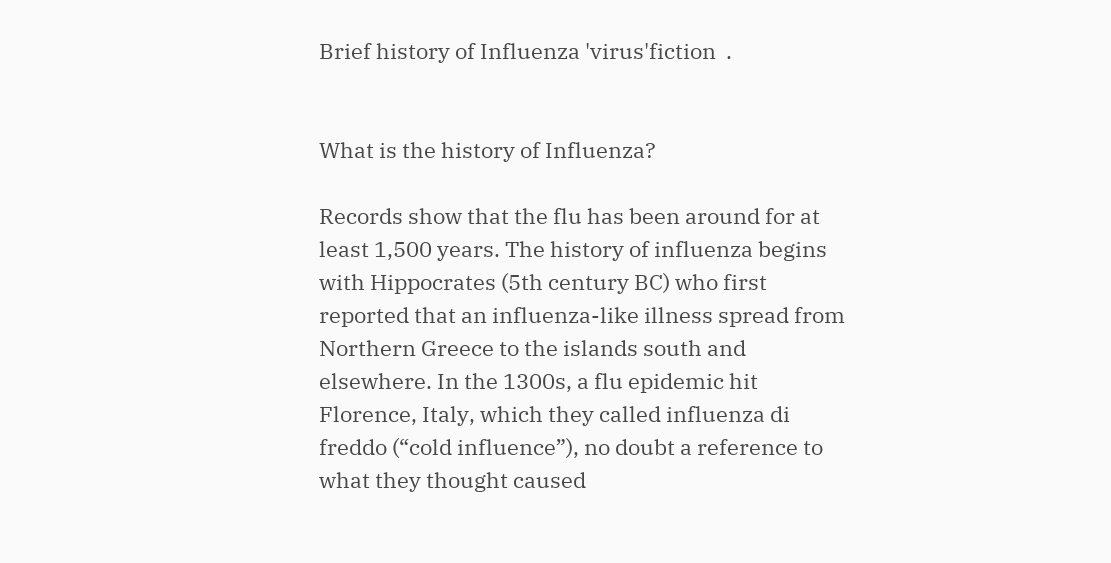Brief history of Influenza 'virus'fiction  .


What is the history of Influenza?

Records show that the flu has been around for at least 1,500 years. The history of influenza begins with Hippocrates (5th century BC) who first reported that an influenza-like illness spread from Northern Greece to the islands south and elsewhere. In the 1300s, a flu epidemic hit Florence, Italy, which they called influenza di freddo (“cold influence”), no doubt a reference to what they thought caused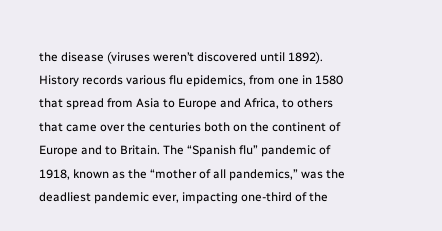the disease (viruses weren’t discovered until 1892). History records various flu epidemics, from one in 1580 that spread from Asia to Europe and Africa, to others that came over the centuries both on the continent of Europe and to Britain. The “Spanish flu” pandemic of 1918, known as the “mother of all pandemics,” was the deadliest pandemic ever, impacting one-third of the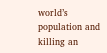world’s population and killing an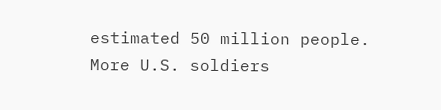estimated 50 million people. More U.S. soldiers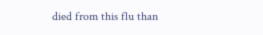died from this flu than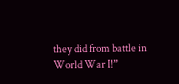they did from battle in World War I!”